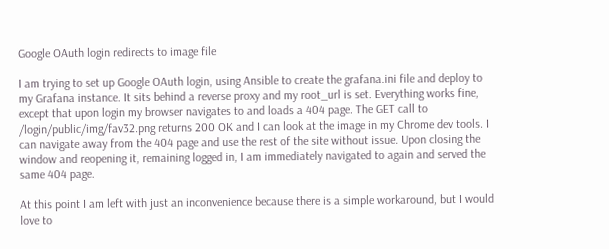Google OAuth login redirects to image file

I am trying to set up Google OAuth login, using Ansible to create the grafana.ini file and deploy to my Grafana instance. It sits behind a reverse proxy and my root_url is set. Everything works fine, except that upon login my browser navigates to and loads a 404 page. The GET call to /login/public/img/fav32.png returns 200 OK and I can look at the image in my Chrome dev tools. I can navigate away from the 404 page and use the rest of the site without issue. Upon closing the window and reopening it, remaining logged in, I am immediately navigated to again and served the same 404 page.

At this point I am left with just an inconvenience because there is a simple workaround, but I would love to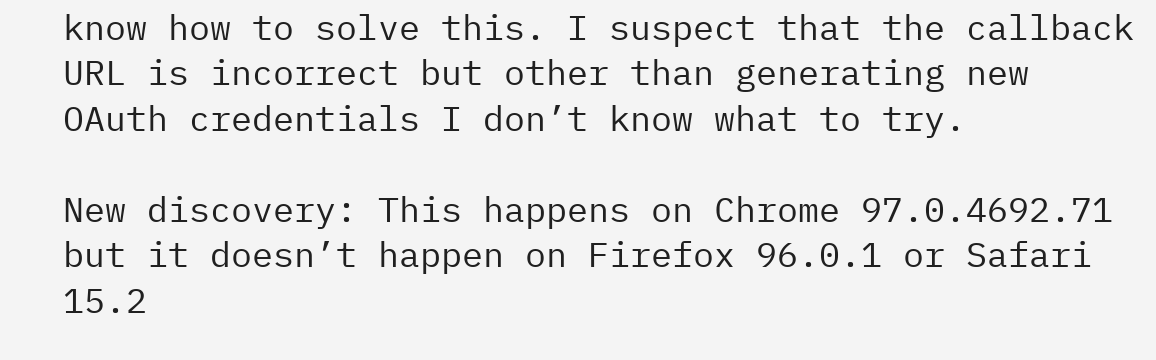know how to solve this. I suspect that the callback URL is incorrect but other than generating new OAuth credentials I don’t know what to try.

New discovery: This happens on Chrome 97.0.4692.71 but it doesn’t happen on Firefox 96.0.1 or Safari 15.2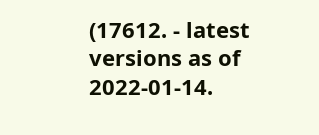(17612. - latest versions as of 2022-01-14.